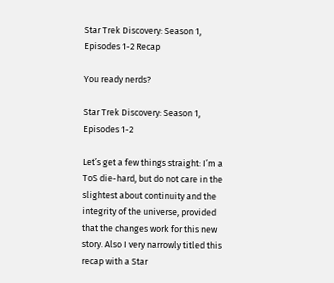Star Trek Discovery: Season 1, Episodes 1-2 Recap

You ready nerds?

Star Trek Discovery: Season 1, Episodes 1-2

Let’s get a few things straight: I’m a ToS die-hard, but do not care in the slightest about continuity and the integrity of the universe, provided that the changes work for this new story. Also I very narrowly titled this recap with a Star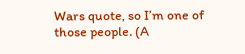Wars quote, so I’m one of those people. (A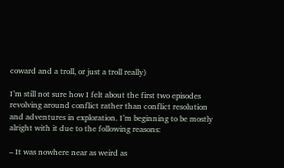coward and a troll, or just a troll really)

I’m still not sure how I felt about the first two episodes revolving around conflict rather than conflict resolution and adventures in exploration. I’m beginning to be mostly alright with it due to the following reasons:

– It was nowhere near as weird as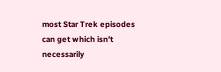most Star Trek episodes can get which isn’t necessarily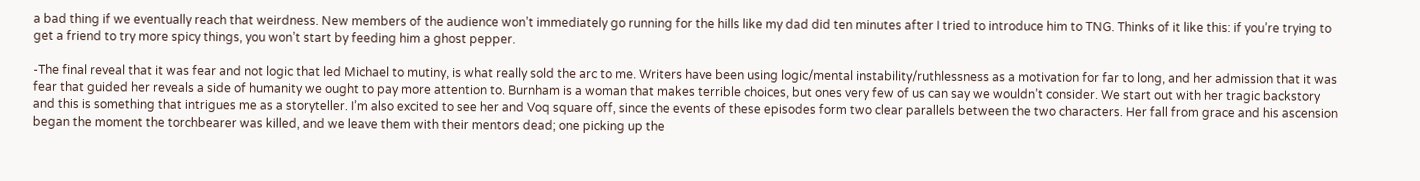a bad thing if we eventually reach that weirdness. New members of the audience won’t immediately go running for the hills like my dad did ten minutes after I tried to introduce him to TNG. Thinks of it like this: if you’re trying to get a friend to try more spicy things, you won’t start by feeding him a ghost pepper.

-The final reveal that it was fear and not logic that led Michael to mutiny, is what really sold the arc to me. Writers have been using logic/mental instability/ruthlessness as a motivation for far to long, and her admission that it was fear that guided her reveals a side of humanity we ought to pay more attention to. Burnham is a woman that makes terrible choices, but ones very few of us can say we wouldn’t consider. We start out with her tragic backstory and this is something that intrigues me as a storyteller. I’m also excited to see her and Voq square off, since the events of these episodes form two clear parallels between the two characters. Her fall from grace and his ascension began the moment the torchbearer was killed, and we leave them with their mentors dead; one picking up the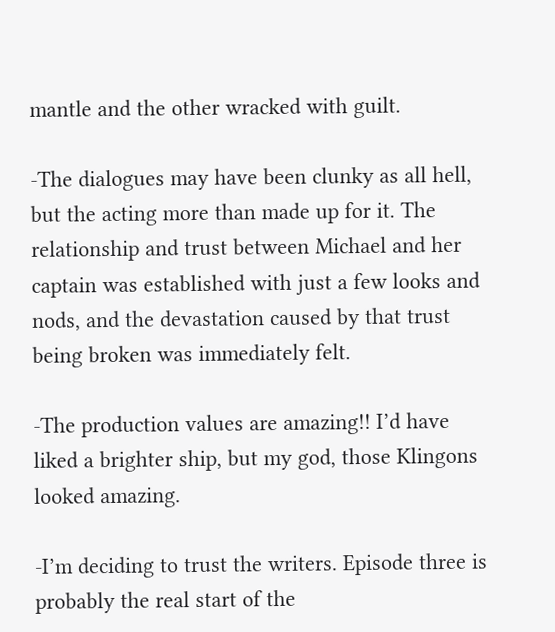mantle and the other wracked with guilt.

-The dialogues may have been clunky as all hell, but the acting more than made up for it. The relationship and trust between Michael and her captain was established with just a few looks and nods, and the devastation caused by that trust being broken was immediately felt.

-The production values are amazing!! I’d have liked a brighter ship, but my god, those Klingons looked amazing.

-I’m deciding to trust the writers. Episode three is probably the real start of the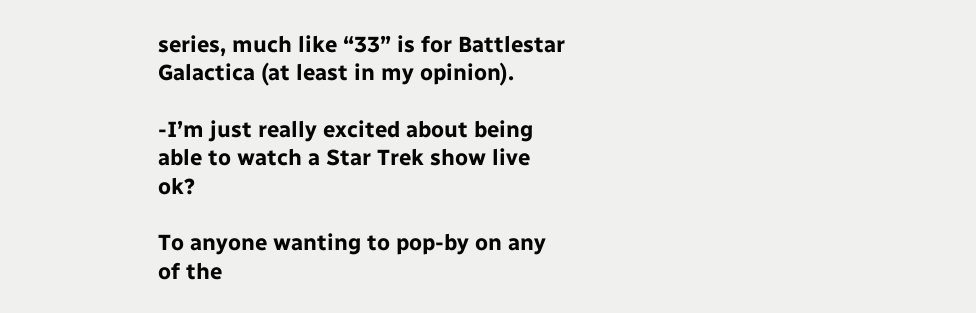series, much like “33” is for Battlestar Galactica (at least in my opinion).

-I’m just really excited about being able to watch a Star Trek show live ok?

To anyone wanting to pop-by on any of the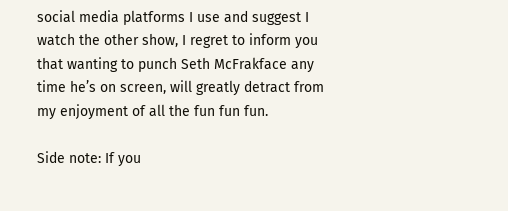social media platforms I use and suggest I watch the other show, I regret to inform you that wanting to punch Seth McFrakface any time he’s on screen, will greatly detract from my enjoyment of all the fun fun fun.

Side note: If you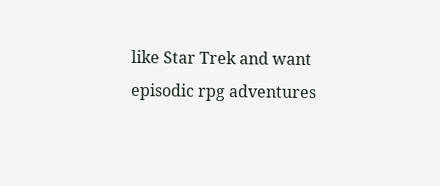like Star Trek and want episodic rpg adventures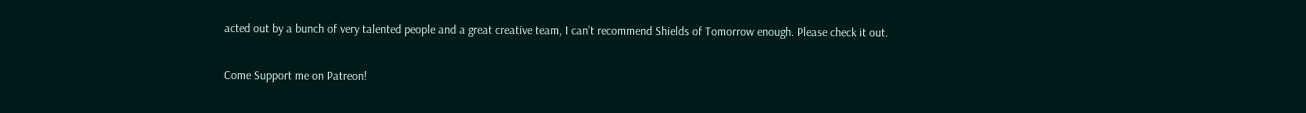acted out by a bunch of very talented people and a great creative team, I can’t recommend Shields of Tomorrow enough. Please check it out.

Come Support me on Patreon!